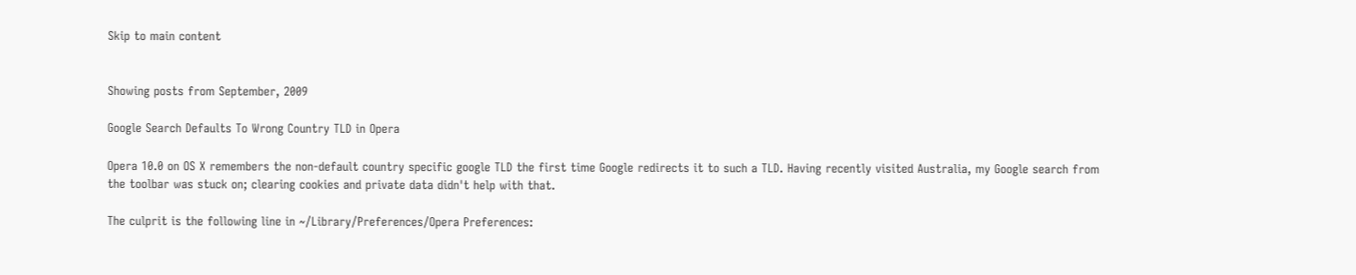Skip to main content


Showing posts from September, 2009

Google Search Defaults To Wrong Country TLD in Opera

Opera 10.0 on OS X remembers the non-default country specific google TLD the first time Google redirects it to such a TLD. Having recently visited Australia, my Google search from the toolbar was stuck on; clearing cookies and private data didn't help with that.

The culprit is the following line in ~/Library/Preferences/Opera Preferences: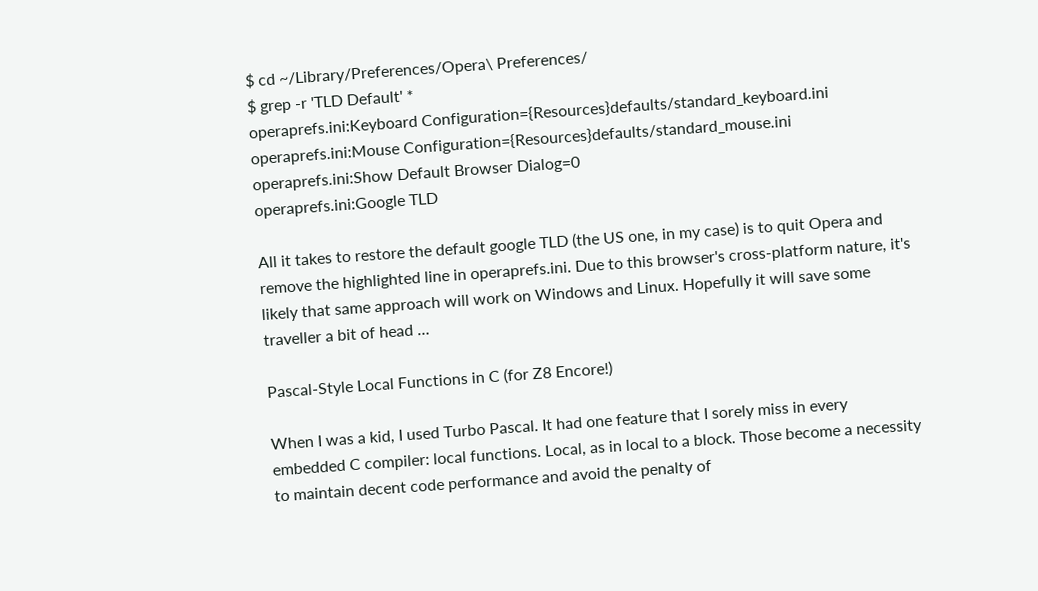$ cd ~/Library/Preferences/Opera\ Preferences/
$ grep -r 'TLD Default' *
operaprefs.ini:Keyboard Configuration={Resources}defaults/standard_keyboard.ini
operaprefs.ini:Mouse Configuration={Resources}defaults/standard_mouse.ini
operaprefs.ini:Show Default Browser Dialog=0
operaprefs.ini:Google TLD

All it takes to restore the default google TLD (the US one, in my case) is to quit Opera and remove the highlighted line in operaprefs.ini. Due to this browser's cross-platform nature, it's likely that same approach will work on Windows and Linux. Hopefully it will save some traveller a bit of head …

Pascal-Style Local Functions in C (for Z8 Encore!)

When I was a kid, I used Turbo Pascal. It had one feature that I sorely miss in every embedded C compiler: local functions. Local, as in local to a block. Those become a necessity to maintain decent code performance and avoid the penalty of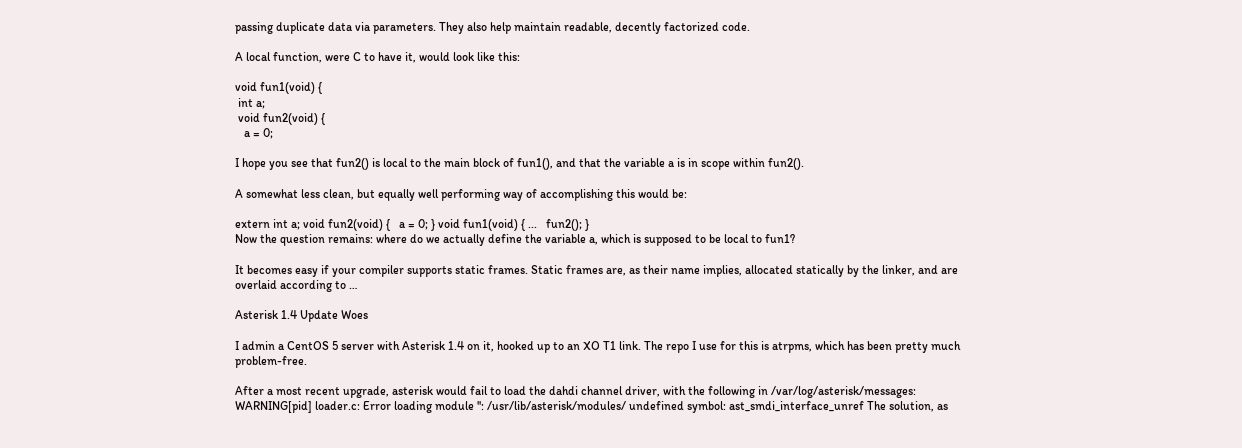passing duplicate data via parameters. They also help maintain readable, decently factorized code.

A local function, were C to have it, would look like this:

void fun1(void) {
 int a;
 void fun2(void) {
   a = 0;

I hope you see that fun2() is local to the main block of fun1(), and that the variable a is in scope within fun2().

A somewhat less clean, but equally well performing way of accomplishing this would be:

extern int a; void fun2(void) {   a = 0; } void fun1(void) { ...   fun2(); }
Now the question remains: where do we actually define the variable a, which is supposed to be local to fun1?

It becomes easy if your compiler supports static frames. Static frames are, as their name implies, allocated statically by the linker, and are overlaid according to …

Asterisk 1.4 Update Woes

I admin a CentOS 5 server with Asterisk 1.4 on it, hooked up to an XO T1 link. The repo I use for this is atrpms, which has been pretty much problem-free.

After a most recent upgrade, asterisk would fail to load the dahdi channel driver, with the following in /var/log/asterisk/messages:
WARNING[pid] loader.c: Error loading module '': /usr/lib/asterisk/modules/ undefined symbol: ast_smdi_interface_unref The solution, as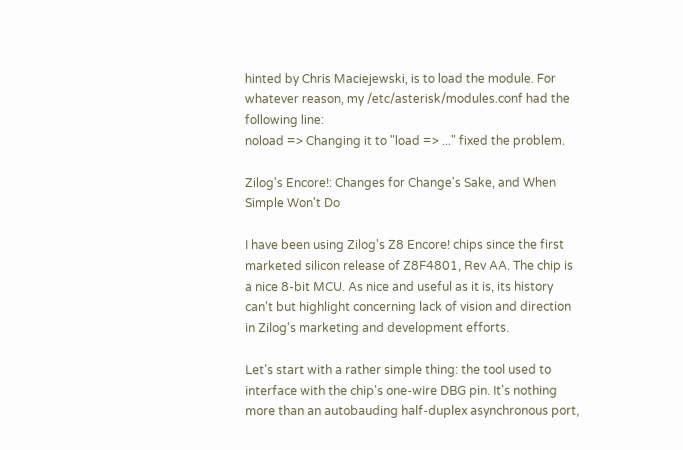hinted by Chris Maciejewski, is to load the module. For whatever reason, my /etc/asterisk/modules.conf had the following line:
noload => Changing it to "load => ..." fixed the problem.

Zilog's Encore!: Changes for Change's Sake, and When Simple Won't Do

I have been using Zilog's Z8 Encore! chips since the first marketed silicon release of Z8F4801, Rev AA. The chip is a nice 8-bit MCU. As nice and useful as it is, its history can't but highlight concerning lack of vision and direction in Zilog's marketing and development efforts.

Let's start with a rather simple thing: the tool used to interface with the chip's one-wire DBG pin. It's nothing more than an autobauding half-duplex asynchronous port,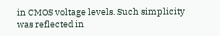in CMOS voltage levels. Such simplicity was reflected in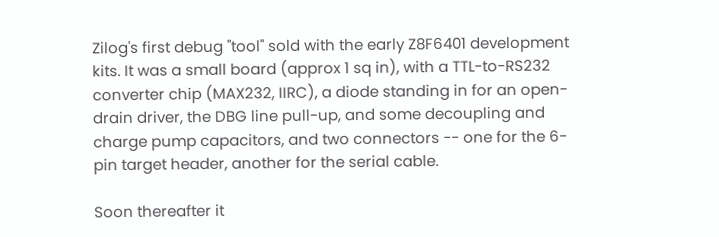Zilog's first debug "tool" sold with the early Z8F6401 development kits. It was a small board (approx 1 sq in), with a TTL-to-RS232 converter chip (MAX232, IIRC), a diode standing in for an open-drain driver, the DBG line pull-up, and some decoupling and charge pump capacitors, and two connectors -- one for the 6-pin target header, another for the serial cable.

Soon thereafter it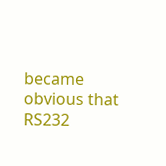became obvious that RS232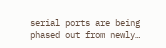serial ports are being phased out from newly…